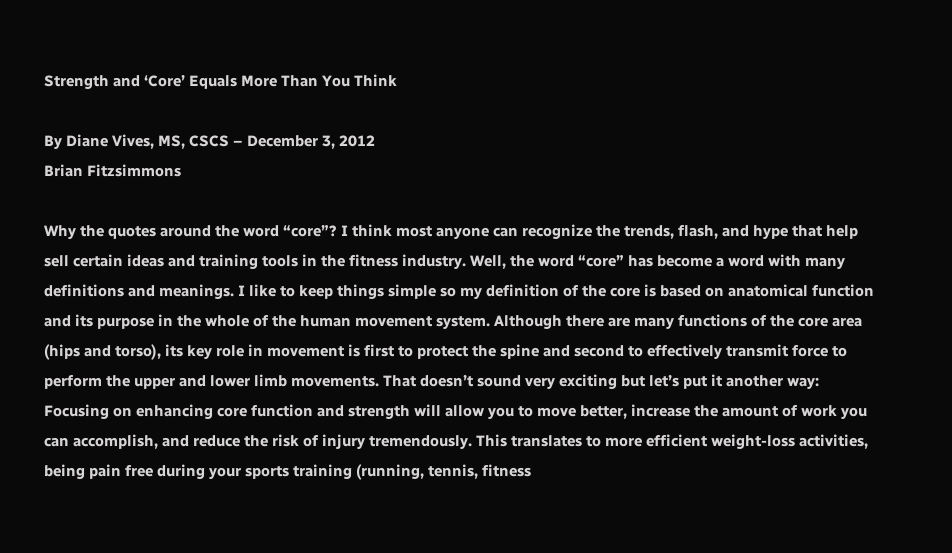Strength and ‘Core’ Equals More Than You Think

By Diane Vives, MS, CSCS – December 3, 2012
Brian Fitzsimmons

Why the quotes around the word “core”? I think most anyone can recognize the trends, flash, and hype that help sell certain ideas and training tools in the fitness industry. Well, the word “core” has become a word with many definitions and meanings. I like to keep things simple so my definition of the core is based on anatomical function and its purpose in the whole of the human movement system. Although there are many functions of the core area (hips and torso), its key role in movement is first to protect the spine and second to effectively transmit force to perform the upper and lower limb movements. That doesn’t sound very exciting but let’s put it another way: Focusing on enhancing core function and strength will allow you to move better, increase the amount of work you can accomplish, and reduce the risk of injury tremendously. This translates to more efficient weight-loss activities, being pain free during your sports training (running, tennis, fitness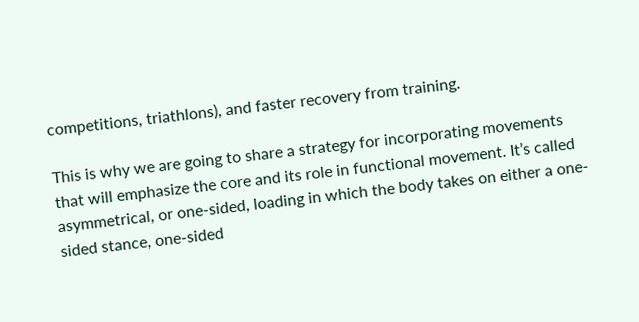competitions, triathlons), and faster recovery from training.

This is why we are going to share a strategy for incorporating movements that will emphasize the core and its role in functional movement. It’s called asymmetrical, or one-sided, loading in which the body takes on either a one-sided stance, one-sided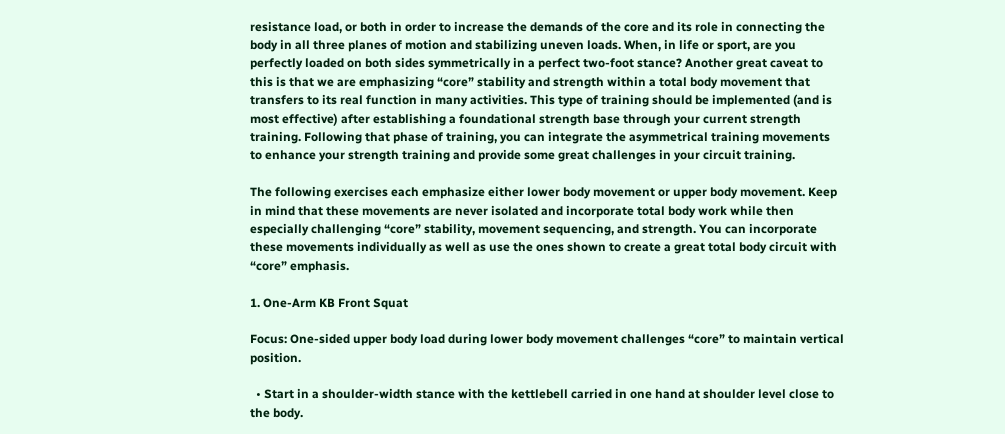resistance load, or both in order to increase the demands of the core and its role in connecting the body in all three planes of motion and stabilizing uneven loads. When, in life or sport, are you perfectly loaded on both sides symmetrically in a perfect two-foot stance? Another great caveat to this is that we are emphasizing “core” stability and strength within a total body movement that transfers to its real function in many activities. This type of training should be implemented (and is most effective) after establishing a foundational strength base through your current strength training. Following that phase of training, you can integrate the asymmetrical training movements to enhance your strength training and provide some great challenges in your circuit training.

The following exercises each emphasize either lower body movement or upper body movement. Keep in mind that these movements are never isolated and incorporate total body work while then especially challenging “core” stability, movement sequencing, and strength. You can incorporate these movements individually as well as use the ones shown to create a great total body circuit with “core” emphasis.

1. One-Arm KB Front Squat

Focus: One-sided upper body load during lower body movement challenges “core” to maintain vertical position.

  • Start in a shoulder-width stance with the kettlebell carried in one hand at shoulder level close to the body.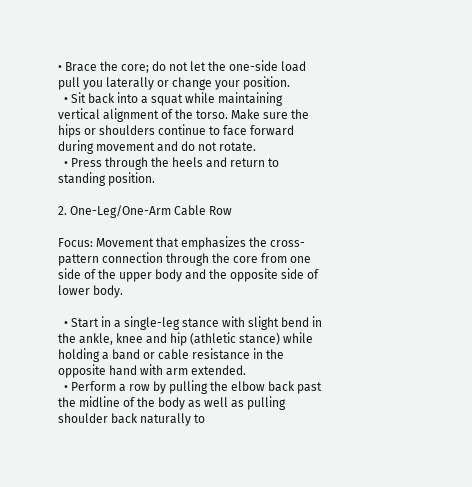• Brace the core; do not let the one-side load pull you laterally or change your position.
  • Sit back into a squat while maintaining vertical alignment of the torso. Make sure the hips or shoulders continue to face forward during movement and do not rotate.
  • Press through the heels and return to standing position.

2. One-Leg/One-Arm Cable Row

Focus: Movement that emphasizes the cross-pattern connection through the core from one side of the upper body and the opposite side of lower body.

  • Start in a single-leg stance with slight bend in the ankle, knee and hip (athletic stance) while holding a band or cable resistance in the opposite hand with arm extended.
  • Perform a row by pulling the elbow back past the midline of the body as well as pulling shoulder back naturally to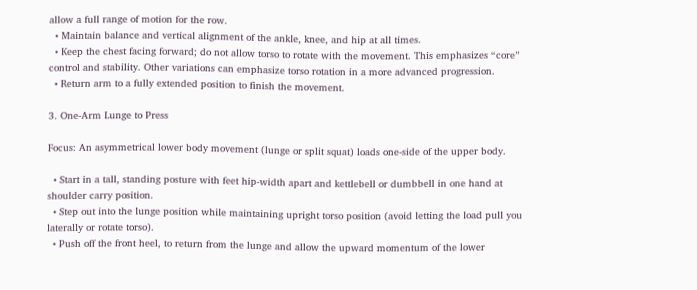allow a full range of motion for the row.
  • Maintain balance and vertical alignment of the ankle, knee, and hip at all times.
  • Keep the chest facing forward; do not allow torso to rotate with the movement. This emphasizes “core” control and stability. Other variations can emphasize torso rotation in a more advanced progression.
  • Return arm to a fully extended position to finish the movement.

3. One-Arm Lunge to Press

Focus: An asymmetrical lower body movement (lunge or split squat) loads one-side of the upper body.

  • Start in a tall, standing posture with feet hip-width apart and kettlebell or dumbbell in one hand at shoulder carry position.
  • Step out into the lunge position while maintaining upright torso position (avoid letting the load pull you laterally or rotate torso).
  • Push off the front heel, to return from the lunge and allow the upward momentum of the lower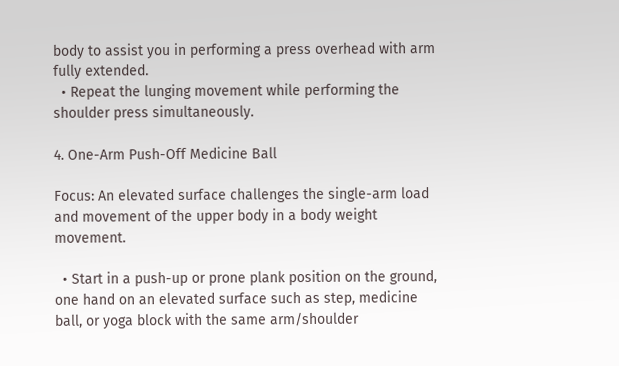body to assist you in performing a press overhead with arm fully extended.
  • Repeat the lunging movement while performing the shoulder press simultaneously.

4. One-Arm Push-Off Medicine Ball

Focus: An elevated surface challenges the single-arm load and movement of the upper body in a body weight movement.

  • Start in a push-up or prone plank position on the ground, one hand on an elevated surface such as step, medicine ball, or yoga block with the same arm/shoulder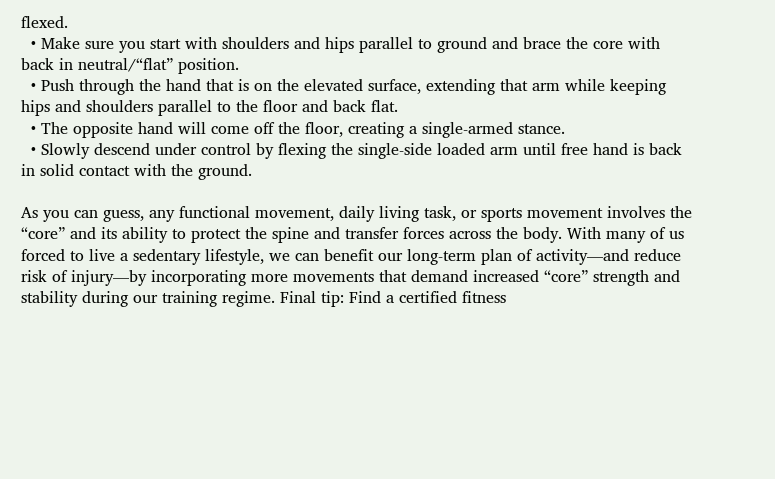flexed.
  • Make sure you start with shoulders and hips parallel to ground and brace the core with back in neutral/“flat” position.
  • Push through the hand that is on the elevated surface, extending that arm while keeping hips and shoulders parallel to the floor and back flat.
  • The opposite hand will come off the floor, creating a single-armed stance.
  • Slowly descend under control by flexing the single-side loaded arm until free hand is back in solid contact with the ground.

As you can guess, any functional movement, daily living task, or sports movement involves the “core” and its ability to protect the spine and transfer forces across the body. With many of us forced to live a sedentary lifestyle, we can benefit our long-term plan of activity—and reduce risk of injury—by incorporating more movements that demand increased “core” strength and stability during our training regime. Final tip: Find a certified fitness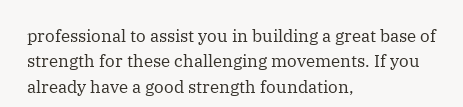professional to assist you in building a great base of strength for these challenging movements. If you already have a good strength foundation,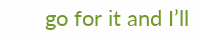go for it and I’ll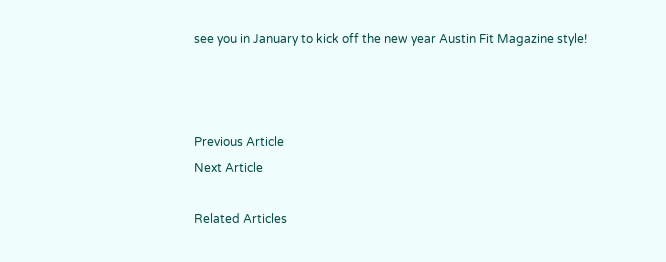see you in January to kick off the new year Austin Fit Magazine style!



Previous Article
Next Article

Related Articles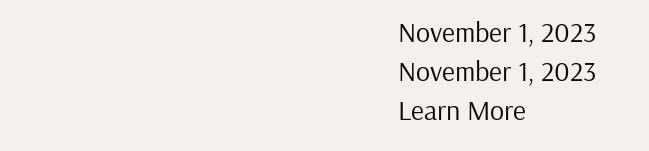November 1, 2023
November 1, 2023
Learn More